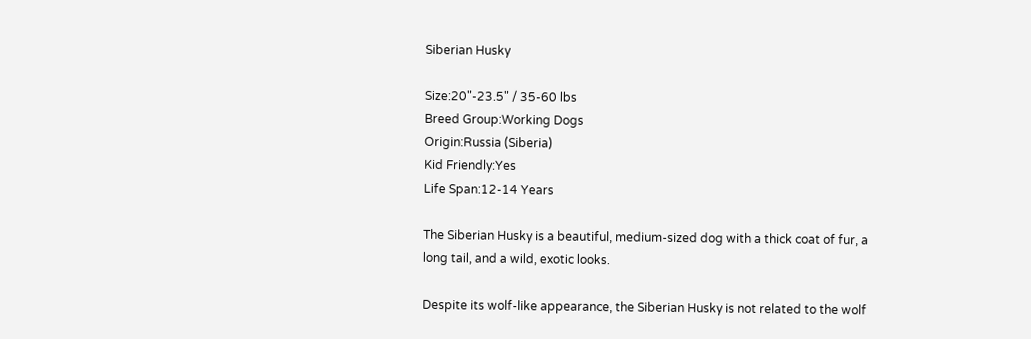Siberian Husky

Size:20"-23.5" / 35-60 lbs
Breed Group:Working Dogs
Origin:Russia (Siberia)
Kid Friendly:Yes
Life Span:12-14 Years

The Siberian Husky is a beautiful, medium-sized dog with a thick coat of fur, a long tail, and a wild, exotic looks.

Despite its wolf-like appearance, the Siberian Husky is not related to the wolf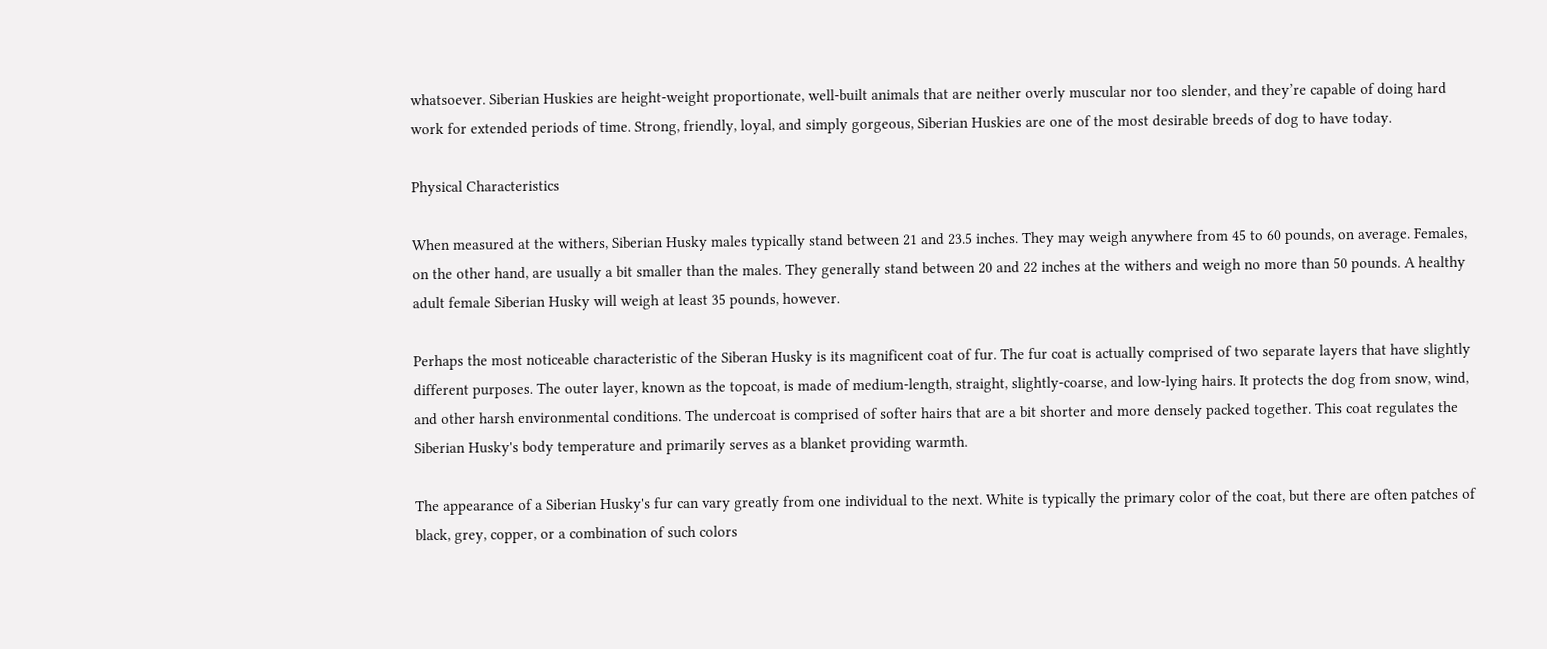whatsoever. Siberian Huskies are height-weight proportionate, well-built animals that are neither overly muscular nor too slender, and they’re capable of doing hard work for extended periods of time. Strong, friendly, loyal, and simply gorgeous, Siberian Huskies are one of the most desirable breeds of dog to have today.

Physical Characteristics

When measured at the withers, Siberian Husky males typically stand between 21 and 23.5 inches. They may weigh anywhere from 45 to 60 pounds, on average. Females, on the other hand, are usually a bit smaller than the males. They generally stand between 20 and 22 inches at the withers and weigh no more than 50 pounds. A healthy adult female Siberian Husky will weigh at least 35 pounds, however.

Perhaps the most noticeable characteristic of the Siberan Husky is its magnificent coat of fur. The fur coat is actually comprised of two separate layers that have slightly different purposes. The outer layer, known as the topcoat, is made of medium-length, straight, slightly-coarse, and low-lying hairs. It protects the dog from snow, wind, and other harsh environmental conditions. The undercoat is comprised of softer hairs that are a bit shorter and more densely packed together. This coat regulates the Siberian Husky's body temperature and primarily serves as a blanket providing warmth.

The appearance of a Siberian Husky's fur can vary greatly from one individual to the next. White is typically the primary color of the coat, but there are often patches of black, grey, copper, or a combination of such colors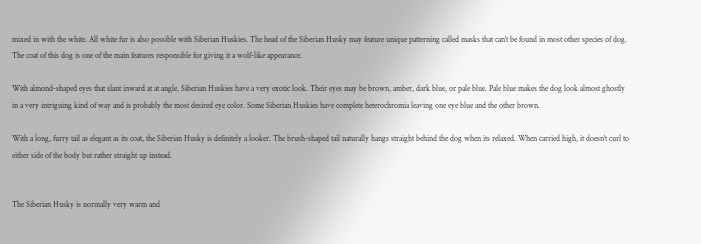mixed in with the white. All white fur is also possible with Siberian Huskies. The head of the Siberian Husky may feature unique patterning called masks that can't be found in most other species of dog. The coat of this dog is one of the main features responsible for giving it a wolf-like appearance.

With almond-shaped eyes that slant inward at at angle, Siberian Huskies have a very exotic look. Their eyes may be brown, amber, dark blue, or pale blue. Pale blue makes the dog look almost ghostly in a very intriguing kind of way and is probably the most desired eye color. Some Siberian Huskies have complete heterochromia leaving one eye blue and the other brown.

With a long, furry tail as elegant as its coat, the Siberian Husky is definitely a looker. The brush-shaped tail naturally hangs straight behind the dog when its relaxed. When carried high, it doesn't curl to either side of the body but rather straight up instead.


The Siberian Husky is normally very warm and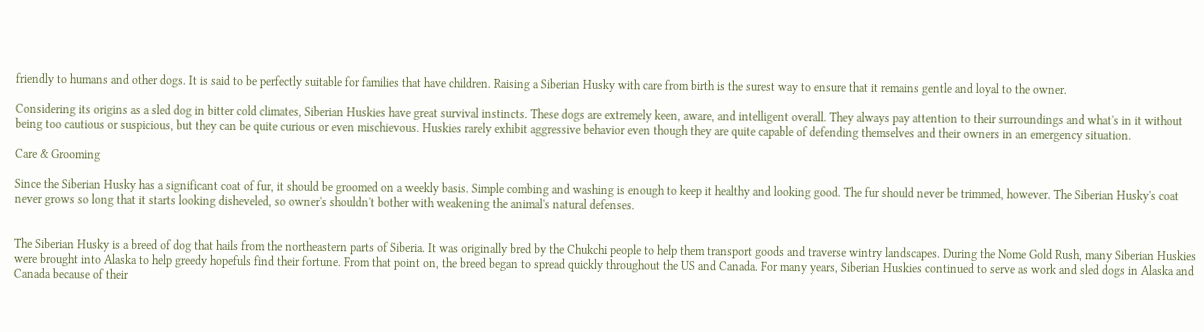friendly to humans and other dogs. It is said to be perfectly suitable for families that have children. Raising a Siberian Husky with care from birth is the surest way to ensure that it remains gentle and loyal to the owner.

Considering its origins as a sled dog in bitter cold climates, Siberian Huskies have great survival instincts. These dogs are extremely keen, aware, and intelligent overall. They always pay attention to their surroundings and what's in it without being too cautious or suspicious, but they can be quite curious or even mischievous. Huskies rarely exhibit aggressive behavior even though they are quite capable of defending themselves and their owners in an emergency situation.

Care & Grooming

Since the Siberian Husky has a significant coat of fur, it should be groomed on a weekly basis. Simple combing and washing is enough to keep it healthy and looking good. The fur should never be trimmed, however. The Siberian Husky's coat never grows so long that it starts looking disheveled, so owner's shouldn't bother with weakening the animal's natural defenses.


The Siberian Husky is a breed of dog that hails from the northeastern parts of Siberia. It was originally bred by the Chukchi people to help them transport goods and traverse wintry landscapes. During the Nome Gold Rush, many Siberian Huskies were brought into Alaska to help greedy hopefuls find their fortune. From that point on, the breed began to spread quickly throughout the US and Canada. For many years, Siberian Huskies continued to serve as work and sled dogs in Alaska and Canada because of their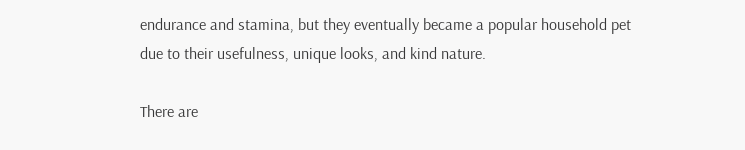endurance and stamina, but they eventually became a popular household pet due to their usefulness, unique looks, and kind nature.

There are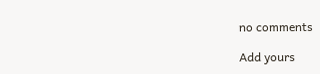no comments

Add yours